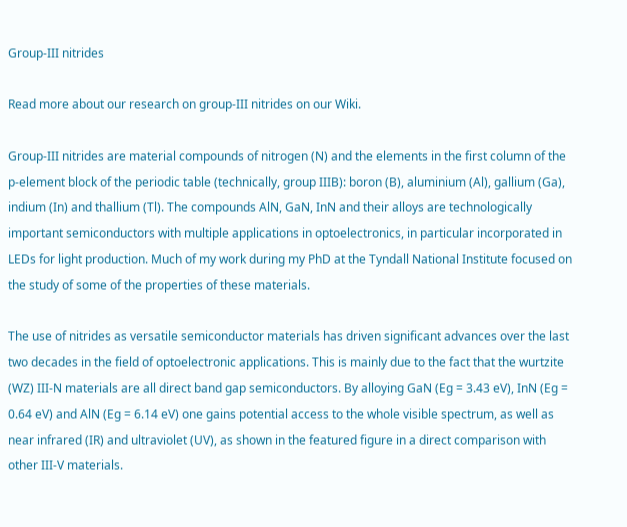Group-III nitrides

Read more about our research on group-III nitrides on our Wiki.

Group-III nitrides are material compounds of nitrogen (N) and the elements in the first column of the p-element block of the periodic table (technically, group IIIB): boron (B), aluminium (Al), gallium (Ga), indium (In) and thallium (Tl). The compounds AlN, GaN, InN and their alloys are technologically important semiconductors with multiple applications in optoelectronics, in particular incorporated in LEDs for light production. Much of my work during my PhD at the Tyndall National Institute focused on the study of some of the properties of these materials.

The use of nitrides as versatile semiconductor materials has driven significant advances over the last two decades in the field of optoelectronic applications. This is mainly due to the fact that the wurtzite (WZ) III-N materials are all direct band gap semiconductors. By alloying GaN (Eg = 3.43 eV), InN (Eg = 0.64 eV) and AlN (Eg = 6.14 eV) one gains potential access to the whole visible spectrum, as well as near infrared (IR) and ultraviolet (UV), as shown in the featured figure in a direct comparison with other III-V materials.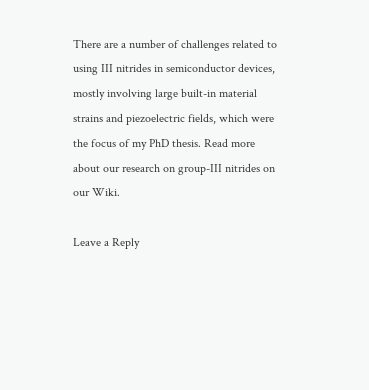There are a number of challenges related to using III nitrides in semiconductor devices, mostly involving large built-in material strains and piezoelectric fields, which were the focus of my PhD thesis. Read more about our research on group-III nitrides on our Wiki.

Leave a Reply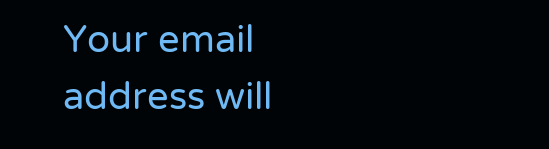Your email address will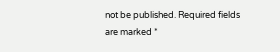not be published. Required fields are marked *